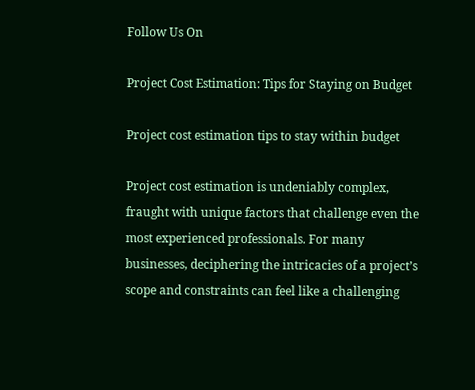Follow Us On

Project Cost Estimation: Tips for Staying on Budget

Project cost estimation tips to stay within budget

Project cost estimation is undeniably complex, fraught with unique factors that challenge even the most experienced professionals. For many businesses, deciphering the intricacies of a project’s scope and constraints can feel like a challenging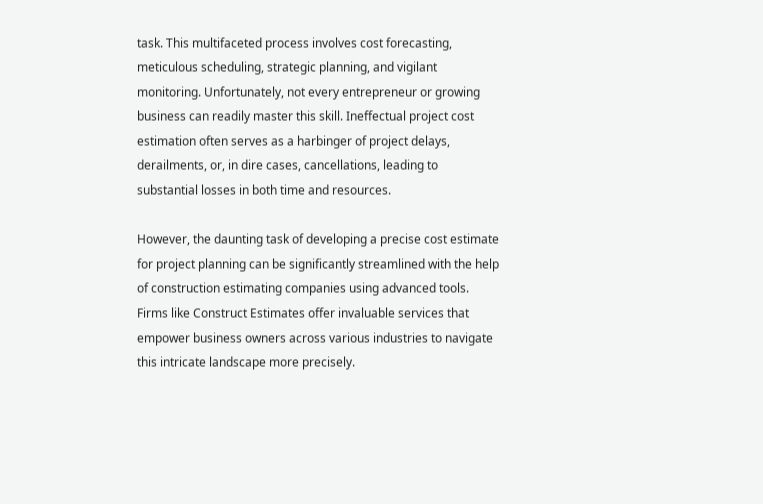task. This multifaceted process involves cost forecasting, meticulous scheduling, strategic planning, and vigilant monitoring. Unfortunately, not every entrepreneur or growing business can readily master this skill. Ineffectual project cost estimation often serves as a harbinger of project delays, derailments, or, in dire cases, cancellations, leading to substantial losses in both time and resources.

However, the daunting task of developing a precise cost estimate for project planning can be significantly streamlined with the help of construction estimating companies using advanced tools. Firms like Construct Estimates offer invaluable services that empower business owners across various industries to navigate this intricate landscape more precisely.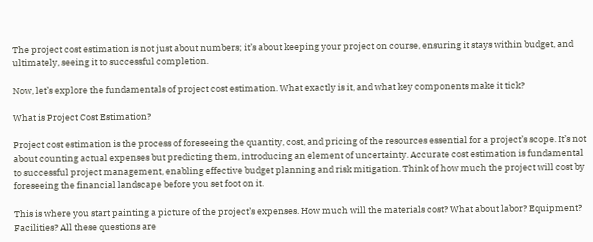The project cost estimation is not just about numbers; it’s about keeping your project on course, ensuring it stays within budget, and ultimately, seeing it to successful completion.

Now, let’s explore the fundamentals of project cost estimation. What exactly is it, and what key components make it tick?

What is Project Cost Estimation?

Project cost estimation is the process of foreseeing the quantity, cost, and pricing of the resources essential for a project’s scope. It’s not about counting actual expenses but predicting them, introducing an element of uncertainty. Accurate cost estimation is fundamental to successful project management, enabling effective budget planning and risk mitigation. Think of how much the project will cost by foreseeing the financial landscape before you set foot on it.

This is where you start painting a picture of the project’s expenses. How much will the materials cost? What about labor? Equipment? Facilities? All these questions are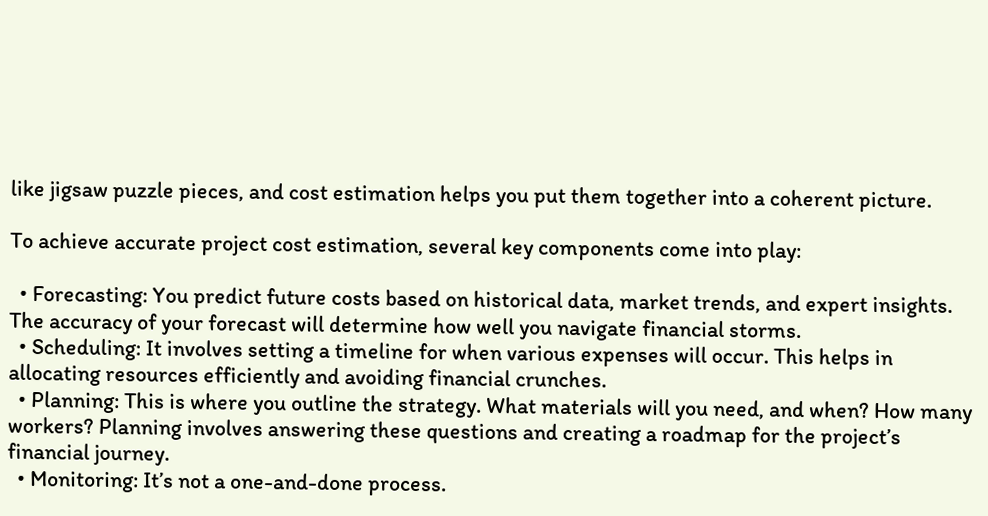like jigsaw puzzle pieces, and cost estimation helps you put them together into a coherent picture.

To achieve accurate project cost estimation, several key components come into play:

  • Forecasting: You predict future costs based on historical data, market trends, and expert insights. The accuracy of your forecast will determine how well you navigate financial storms.
  • Scheduling: It involves setting a timeline for when various expenses will occur. This helps in allocating resources efficiently and avoiding financial crunches.
  • Planning: This is where you outline the strategy. What materials will you need, and when? How many workers? Planning involves answering these questions and creating a roadmap for the project’s financial journey.
  • Monitoring: It’s not a one-and-done process.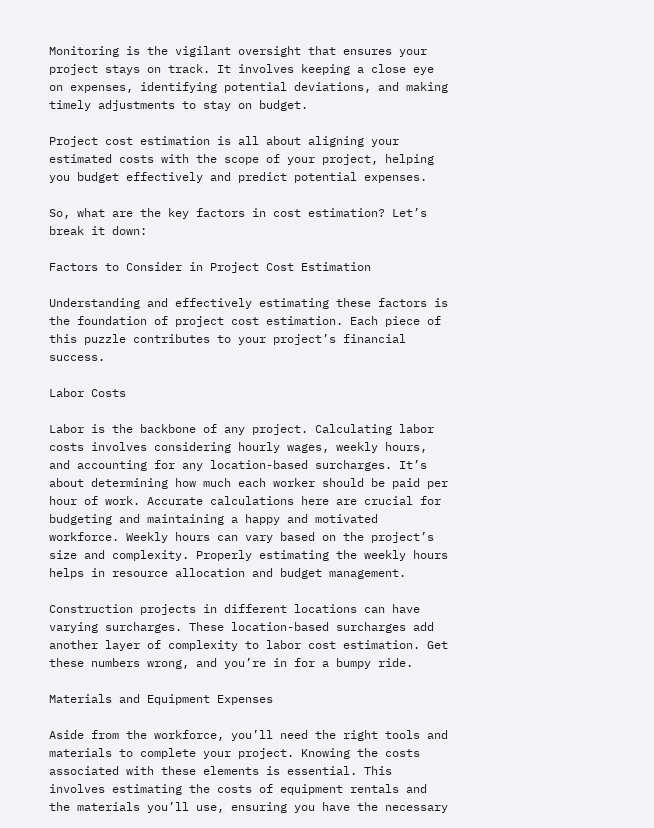Monitoring is the vigilant oversight that ensures your project stays on track. It involves keeping a close eye on expenses, identifying potential deviations, and making timely adjustments to stay on budget.

Project cost estimation is all about aligning your estimated costs with the scope of your project, helping you budget effectively and predict potential expenses.

So, what are the key factors in cost estimation? Let’s break it down:

Factors to Consider in Project Cost Estimation

Understanding and effectively estimating these factors is the foundation of project cost estimation. Each piece of this puzzle contributes to your project’s financial success.

Labor Costs

Labor is the backbone of any project. Calculating labor costs involves considering hourly wages, weekly hours, and accounting for any location-based surcharges. It’s about determining how much each worker should be paid per hour of work. Accurate calculations here are crucial for budgeting and maintaining a happy and motivated workforce. Weekly hours can vary based on the project’s size and complexity. Properly estimating the weekly hours helps in resource allocation and budget management.

Construction projects in different locations can have varying surcharges. These location-based surcharges add another layer of complexity to labor cost estimation. Get these numbers wrong, and you’re in for a bumpy ride.

Materials and Equipment Expenses

Aside from the workforce, you’ll need the right tools and materials to complete your project. Knowing the costs associated with these elements is essential. This involves estimating the costs of equipment rentals and the materials you’ll use, ensuring you have the necessary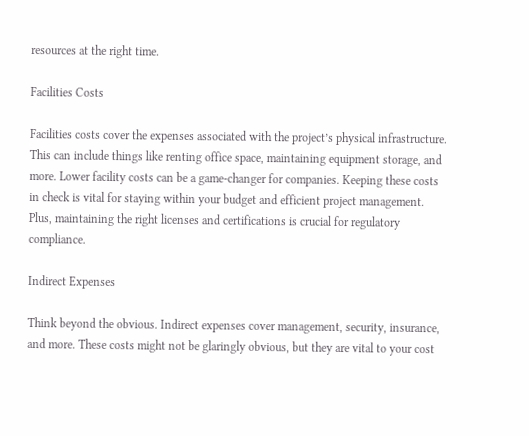resources at the right time.

Facilities Costs

Facilities costs cover the expenses associated with the project’s physical infrastructure. This can include things like renting office space, maintaining equipment storage, and more. Lower facility costs can be a game-changer for companies. Keeping these costs in check is vital for staying within your budget and efficient project management. Plus, maintaining the right licenses and certifications is crucial for regulatory compliance.

Indirect Expenses

Think beyond the obvious. Indirect expenses cover management, security, insurance, and more. These costs might not be glaringly obvious, but they are vital to your cost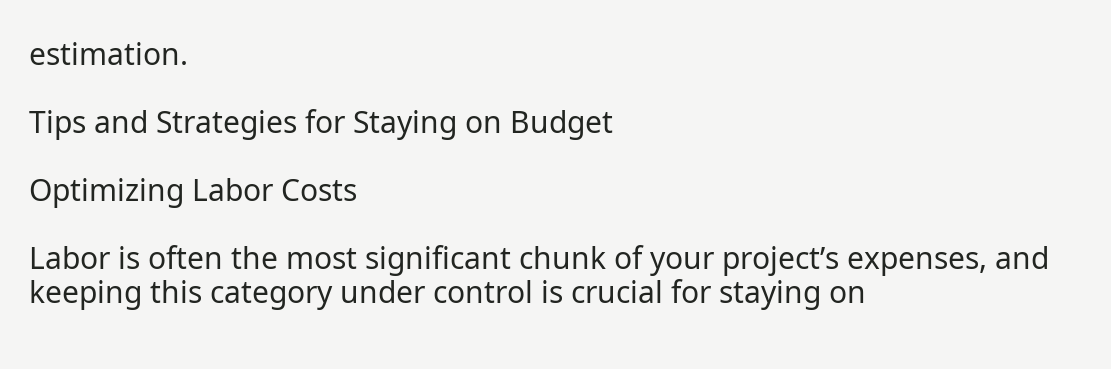estimation.

Tips and Strategies for Staying on Budget

Optimizing Labor Costs

Labor is often the most significant chunk of your project’s expenses, and keeping this category under control is crucial for staying on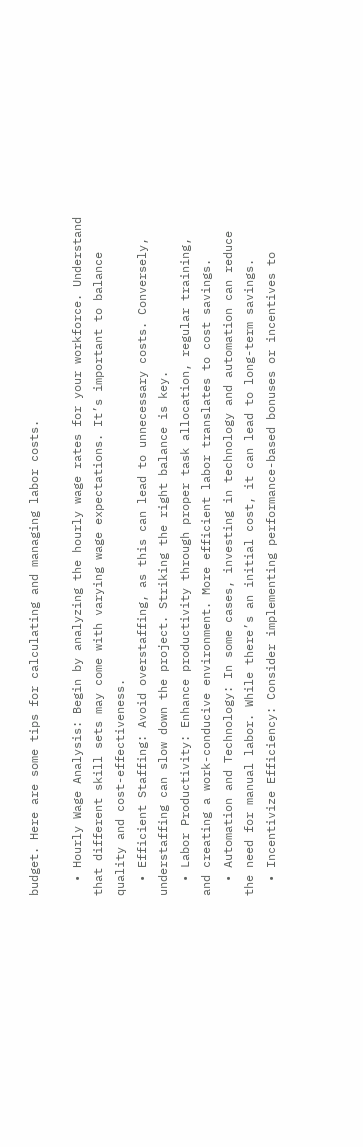budget. Here are some tips for calculating and managing labor costs.

  • Hourly Wage Analysis: Begin by analyzing the hourly wage rates for your workforce. Understand that different skill sets may come with varying wage expectations. It’s important to balance quality and cost-effectiveness.
  • Efficient Staffing: Avoid overstaffing, as this can lead to unnecessary costs. Conversely, understaffing can slow down the project. Striking the right balance is key.
  • Labor Productivity: Enhance productivity through proper task allocation, regular training, and creating a work-conducive environment. More efficient labor translates to cost savings.
  • Automation and Technology: In some cases, investing in technology and automation can reduce the need for manual labor. While there’s an initial cost, it can lead to long-term savings.
  • Incentivize Efficiency: Consider implementing performance-based bonuses or incentives to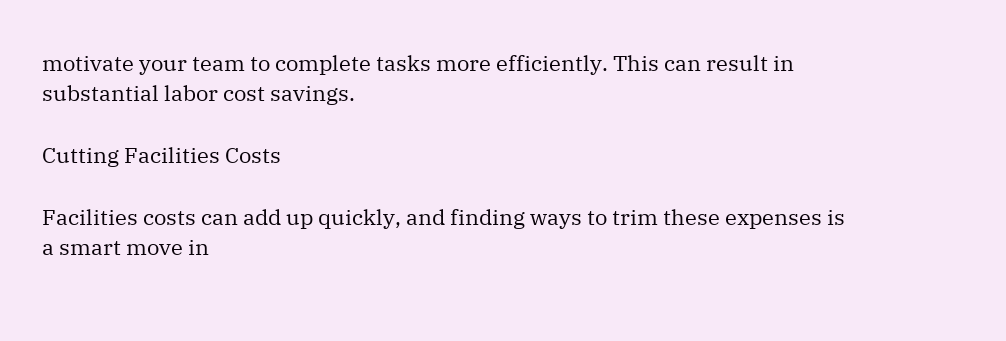motivate your team to complete tasks more efficiently. This can result in substantial labor cost savings.

Cutting Facilities Costs

Facilities costs can add up quickly, and finding ways to trim these expenses is a smart move in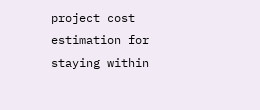project cost estimation for staying within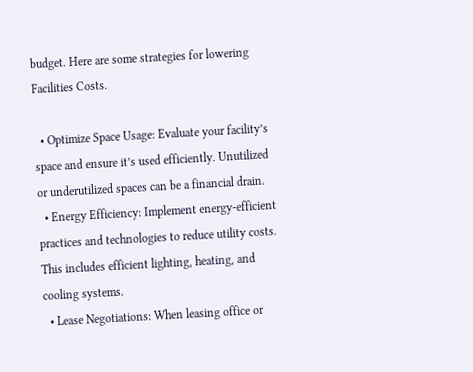budget. Here are some strategies for lowering Facilities Costs.

  • Optimize Space Usage: Evaluate your facility’s space and ensure it’s used efficiently. Unutilized or underutilized spaces can be a financial drain.
  • Energy Efficiency: Implement energy-efficient practices and technologies to reduce utility costs. This includes efficient lighting, heating, and cooling systems.
  • Lease Negotiations: When leasing office or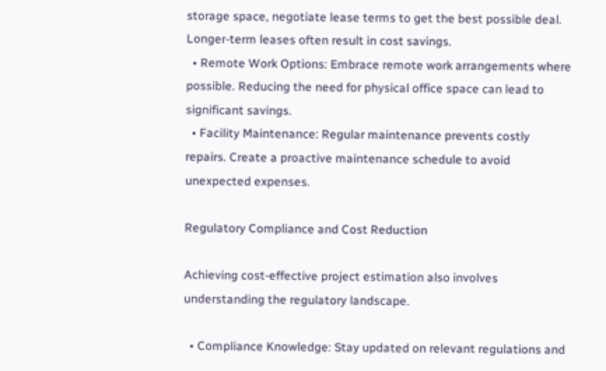storage space, negotiate lease terms to get the best possible deal. Longer-term leases often result in cost savings.
  • Remote Work Options: Embrace remote work arrangements where possible. Reducing the need for physical office space can lead to significant savings.
  • Facility Maintenance: Regular maintenance prevents costly repairs. Create a proactive maintenance schedule to avoid unexpected expenses.

Regulatory Compliance and Cost Reduction

Achieving cost-effective project estimation also involves understanding the regulatory landscape.

  • Compliance Knowledge: Stay updated on relevant regulations and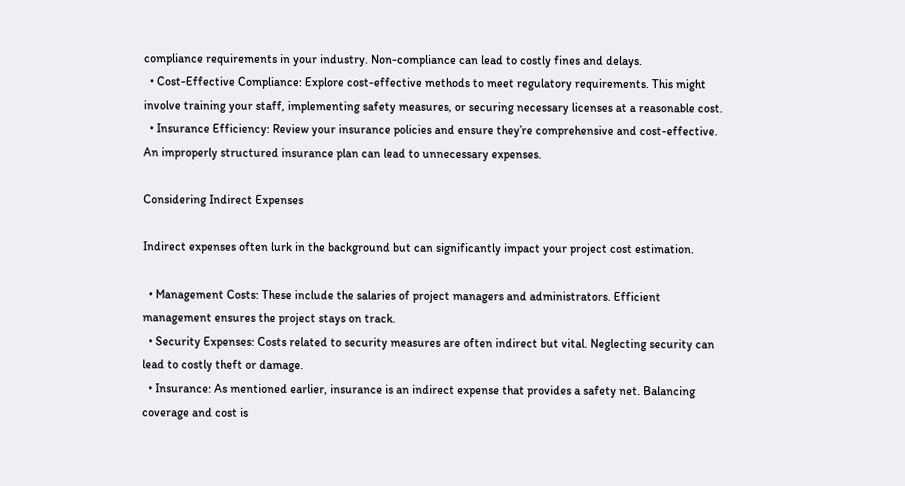compliance requirements in your industry. Non-compliance can lead to costly fines and delays.
  • Cost-Effective Compliance: Explore cost-effective methods to meet regulatory requirements. This might involve training your staff, implementing safety measures, or securing necessary licenses at a reasonable cost.
  • Insurance Efficiency: Review your insurance policies and ensure they’re comprehensive and cost-effective. An improperly structured insurance plan can lead to unnecessary expenses.

Considering Indirect Expenses

Indirect expenses often lurk in the background but can significantly impact your project cost estimation.

  • Management Costs: These include the salaries of project managers and administrators. Efficient management ensures the project stays on track.
  • Security Expenses: Costs related to security measures are often indirect but vital. Neglecting security can lead to costly theft or damage.
  • Insurance: As mentioned earlier, insurance is an indirect expense that provides a safety net. Balancing coverage and cost is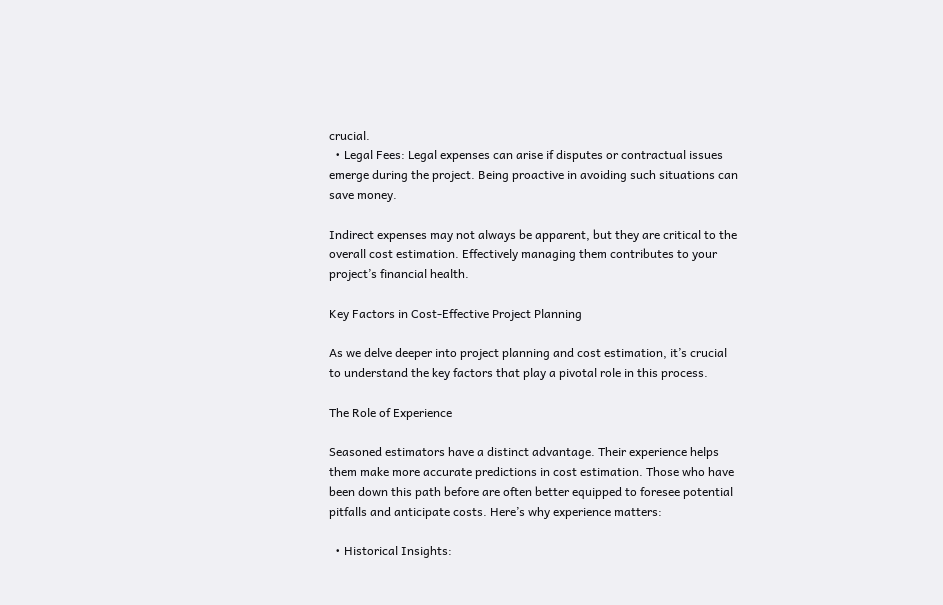crucial.
  • Legal Fees: Legal expenses can arise if disputes or contractual issues emerge during the project. Being proactive in avoiding such situations can save money.

Indirect expenses may not always be apparent, but they are critical to the overall cost estimation. Effectively managing them contributes to your project’s financial health.

Key Factors in Cost-Effective Project Planning

As we delve deeper into project planning and cost estimation, it’s crucial to understand the key factors that play a pivotal role in this process.

The Role of Experience

Seasoned estimators have a distinct advantage. Their experience helps them make more accurate predictions in cost estimation. Those who have been down this path before are often better equipped to foresee potential pitfalls and anticipate costs. Here’s why experience matters:

  • Historical Insights: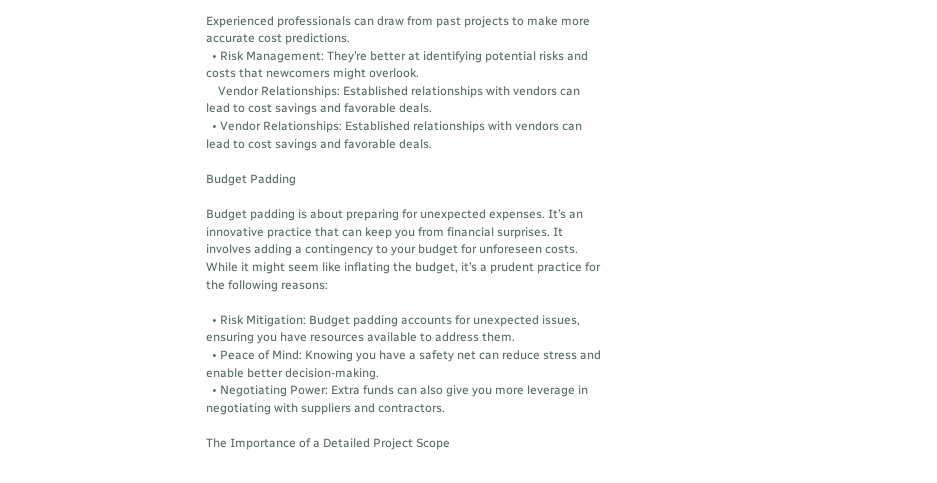Experienced professionals can draw from past projects to make more accurate cost predictions.
  • Risk Management: They’re better at identifying potential risks and costs that newcomers might overlook.
    Vendor Relationships: Established relationships with vendors can lead to cost savings and favorable deals.
  • Vendor Relationships: Established relationships with vendors can lead to cost savings and favorable deals.

Budget Padding

Budget padding is about preparing for unexpected expenses. It’s an innovative practice that can keep you from financial surprises. It involves adding a contingency to your budget for unforeseen costs. While it might seem like inflating the budget, it’s a prudent practice for the following reasons:

  • Risk Mitigation: Budget padding accounts for unexpected issues, ensuring you have resources available to address them.
  • Peace of Mind: Knowing you have a safety net can reduce stress and enable better decision-making.
  • Negotiating Power: Extra funds can also give you more leverage in negotiating with suppliers and contractors.

The Importance of a Detailed Project Scope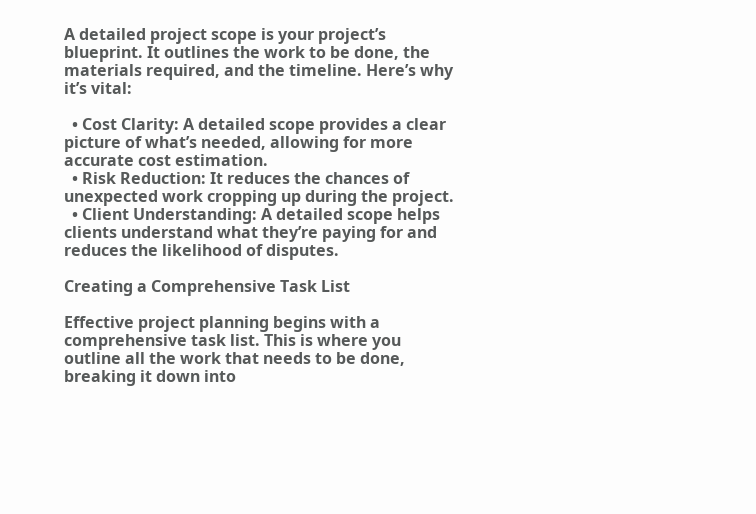A detailed project scope is your project’s blueprint. It outlines the work to be done, the materials required, and the timeline. Here’s why it’s vital:

  • Cost Clarity: A detailed scope provides a clear picture of what’s needed, allowing for more accurate cost estimation.
  • Risk Reduction: It reduces the chances of unexpected work cropping up during the project.
  • Client Understanding: A detailed scope helps clients understand what they’re paying for and reduces the likelihood of disputes.

Creating a Comprehensive Task List

Effective project planning begins with a comprehensive task list. This is where you outline all the work that needs to be done, breaking it down into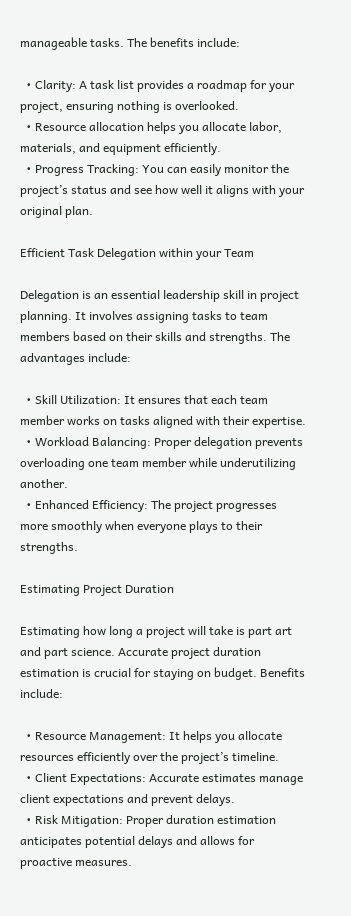manageable tasks. The benefits include:

  • Clarity: A task list provides a roadmap for your project, ensuring nothing is overlooked.
  • Resource allocation helps you allocate labor, materials, and equipment efficiently.
  • Progress Tracking: You can easily monitor the project’s status and see how well it aligns with your original plan.

Efficient Task Delegation within your Team

Delegation is an essential leadership skill in project planning. It involves assigning tasks to team members based on their skills and strengths. The advantages include:

  • Skill Utilization: It ensures that each team member works on tasks aligned with their expertise.
  • Workload Balancing: Proper delegation prevents overloading one team member while underutilizing another.
  • Enhanced Efficiency: The project progresses more smoothly when everyone plays to their strengths.

Estimating Project Duration

Estimating how long a project will take is part art and part science. Accurate project duration estimation is crucial for staying on budget. Benefits include:

  • Resource Management: It helps you allocate resources efficiently over the project’s timeline.
  • Client Expectations: Accurate estimates manage client expectations and prevent delays.
  • Risk Mitigation: Proper duration estimation anticipates potential delays and allows for proactive measures.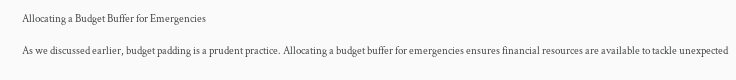Allocating a Budget Buffer for Emergencies

As we discussed earlier, budget padding is a prudent practice. Allocating a budget buffer for emergencies ensures financial resources are available to tackle unexpected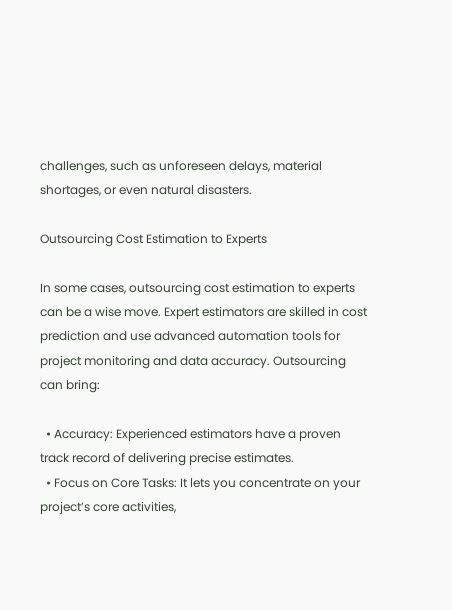challenges, such as unforeseen delays, material shortages, or even natural disasters.

Outsourcing Cost Estimation to Experts

In some cases, outsourcing cost estimation to experts can be a wise move. Expert estimators are skilled in cost prediction and use advanced automation tools for project monitoring and data accuracy. Outsourcing can bring:

  • Accuracy: Experienced estimators have a proven track record of delivering precise estimates.
  • Focus on Core Tasks: It lets you concentrate on your project’s core activities,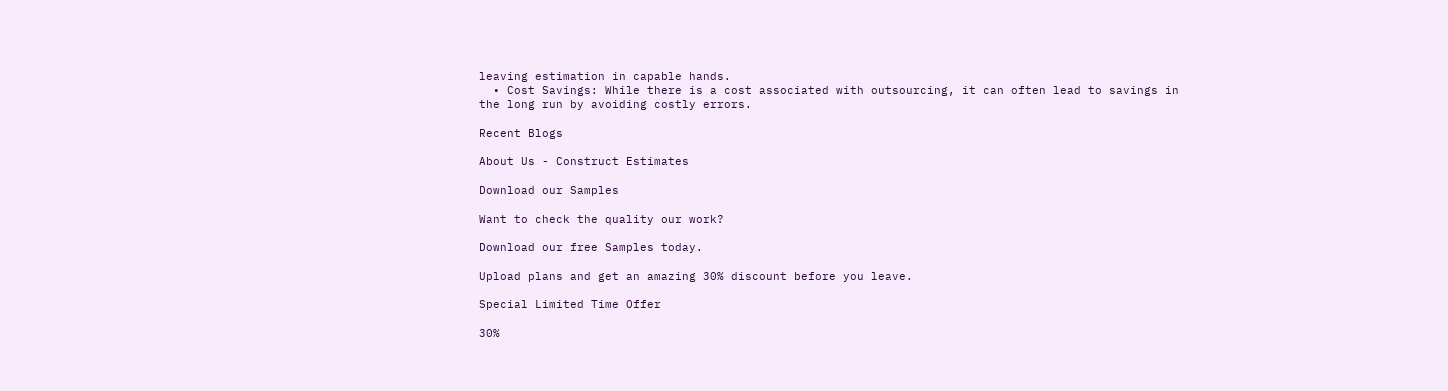leaving estimation in capable hands.
  • Cost Savings: While there is a cost associated with outsourcing, it can often lead to savings in the long run by avoiding costly errors.

Recent Blogs

About Us - Construct Estimates

Download our Samples

Want to check the quality our work?

Download our free Samples today.

Upload plans and get an amazing 30% discount before you leave.

Special Limited Time Offer

30%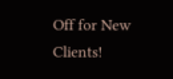Off for New Clients!